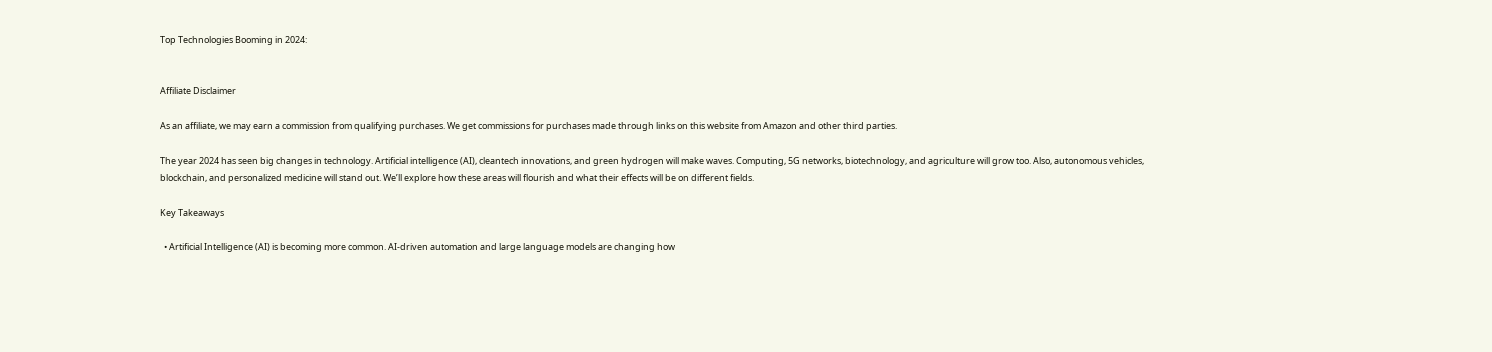Top Technologies Booming in 2024:


Affiliate Disclaimer

As an affiliate, we may earn a commission from qualifying purchases. We get commissions for purchases made through links on this website from Amazon and other third parties.

The year 2024 has seen big changes in technology. Artificial intelligence (AI), cleantech innovations, and green hydrogen will make waves. Computing, 5G networks, biotechnology, and agriculture will grow too. Also, autonomous vehicles, blockchain, and personalized medicine will stand out. We’ll explore how these areas will flourish and what their effects will be on different fields.

Key Takeaways

  • Artificial Intelligence (AI) is becoming more common. AI-driven automation and large language models are changing how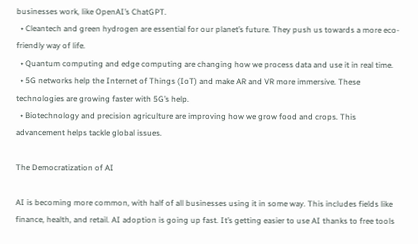businesses work, like OpenAI’s ChatGPT.
  • Cleantech and green hydrogen are essential for our planet’s future. They push us towards a more eco-friendly way of life.
  • Quantum computing and edge computing are changing how we process data and use it in real time.
  • 5G networks help the Internet of Things (IoT) and make AR and VR more immersive. These technologies are growing faster with 5G’s help.
  • Biotechnology and precision agriculture are improving how we grow food and crops. This advancement helps tackle global issues.

The Democratization of AI

AI is becoming more common, with half of all businesses using it in some way. This includes fields like finance, health, and retail. AI adoption is going up fast. It’s getting easier to use AI thanks to free tools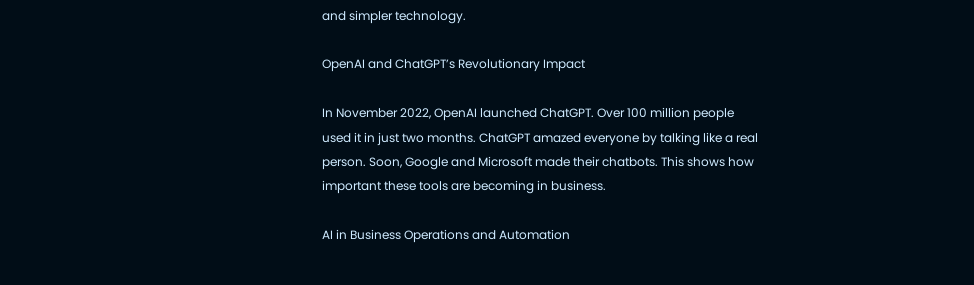and simpler technology.

OpenAI and ChatGPT’s Revolutionary Impact

In November 2022, OpenAI launched ChatGPT. Over 100 million people used it in just two months. ChatGPT amazed everyone by talking like a real person. Soon, Google and Microsoft made their chatbots. This shows how important these tools are becoming in business.

AI in Business Operations and Automation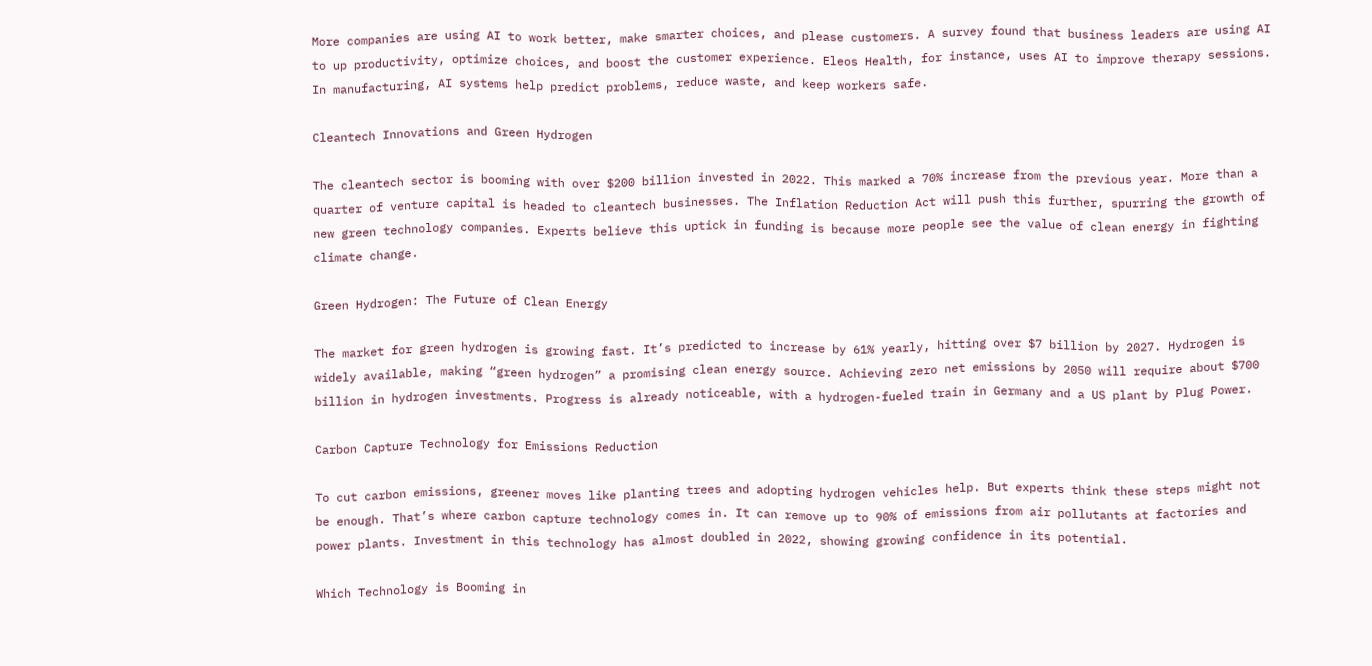More companies are using AI to work better, make smarter choices, and please customers. A survey found that business leaders are using AI to up productivity, optimize choices, and boost the customer experience. Eleos Health, for instance, uses AI to improve therapy sessions. In manufacturing, AI systems help predict problems, reduce waste, and keep workers safe.

Cleantech Innovations and Green Hydrogen

The cleantech sector is booming with over $200 billion invested in 2022. This marked a 70% increase from the previous year. More than a quarter of venture capital is headed to cleantech businesses. The Inflation Reduction Act will push this further, spurring the growth of new green technology companies. Experts believe this uptick in funding is because more people see the value of clean energy in fighting climate change.

Green Hydrogen: The Future of Clean Energy

The market for green hydrogen is growing fast. It’s predicted to increase by 61% yearly, hitting over $7 billion by 2027. Hydrogen is widely available, making “green hydrogen” a promising clean energy source. Achieving zero net emissions by 2050 will require about $700 billion in hydrogen investments. Progress is already noticeable, with a hydrogen-fueled train in Germany and a US plant by Plug Power.

Carbon Capture Technology for Emissions Reduction

To cut carbon emissions, greener moves like planting trees and adopting hydrogen vehicles help. But experts think these steps might not be enough. That’s where carbon capture technology comes in. It can remove up to 90% of emissions from air pollutants at factories and power plants. Investment in this technology has almost doubled in 2022, showing growing confidence in its potential.

Which Technology is Booming in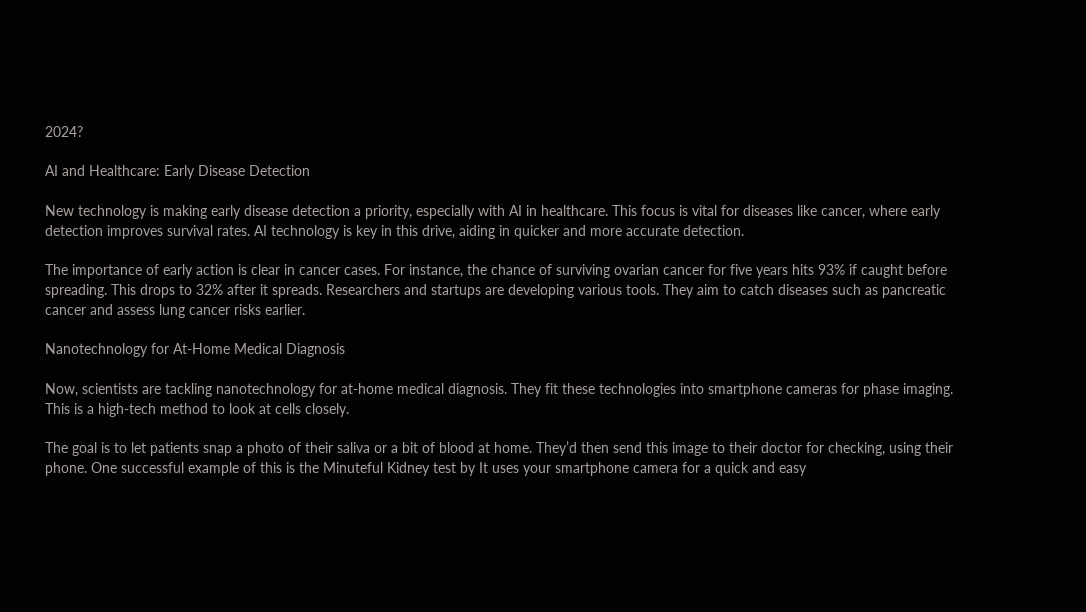2024?

AI and Healthcare: Early Disease Detection

New technology is making early disease detection a priority, especially with AI in healthcare. This focus is vital for diseases like cancer, where early detection improves survival rates. AI technology is key in this drive, aiding in quicker and more accurate detection.

The importance of early action is clear in cancer cases. For instance, the chance of surviving ovarian cancer for five years hits 93% if caught before spreading. This drops to 32% after it spreads. Researchers and startups are developing various tools. They aim to catch diseases such as pancreatic cancer and assess lung cancer risks earlier.

Nanotechnology for At-Home Medical Diagnosis

Now, scientists are tackling nanotechnology for at-home medical diagnosis. They fit these technologies into smartphone cameras for phase imaging. This is a high-tech method to look at cells closely.

The goal is to let patients snap a photo of their saliva or a bit of blood at home. They’d then send this image to their doctor for checking, using their phone. One successful example of this is the Minuteful Kidney test by It uses your smartphone camera for a quick and easy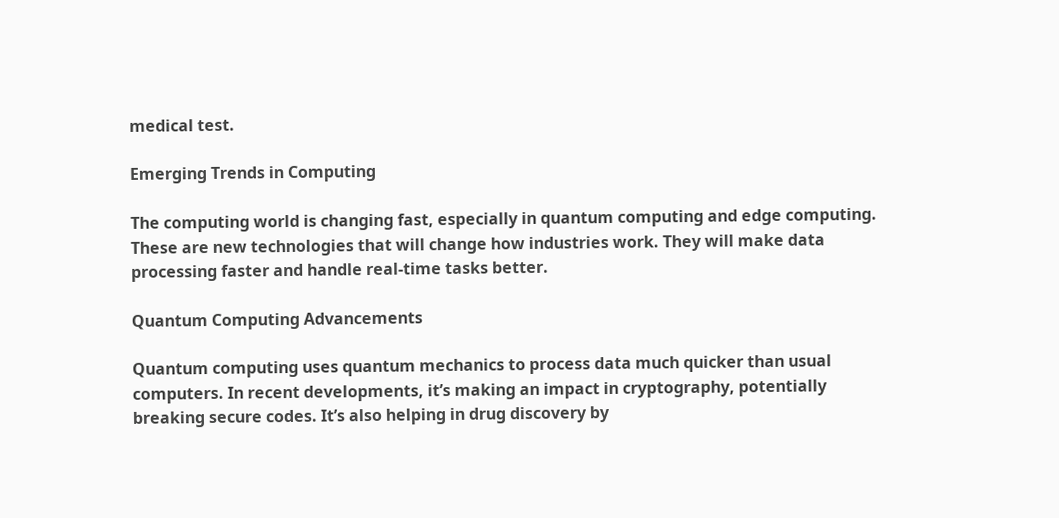medical test.

Emerging Trends in Computing

The computing world is changing fast, especially in quantum computing and edge computing. These are new technologies that will change how industries work. They will make data processing faster and handle real-time tasks better.

Quantum Computing Advancements

Quantum computing uses quantum mechanics to process data much quicker than usual computers. In recent developments, it’s making an impact in cryptography, potentially breaking secure codes. It’s also helping in drug discovery by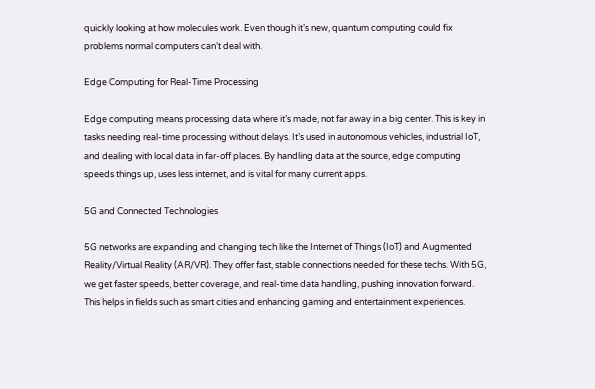quickly looking at how molecules work. Even though it’s new, quantum computing could fix problems normal computers can’t deal with.

Edge Computing for Real-Time Processing

Edge computing means processing data where it’s made, not far away in a big center. This is key in tasks needing real-time processing without delays. It’s used in autonomous vehicles, industrial IoT, and dealing with local data in far-off places. By handling data at the source, edge computing speeds things up, uses less internet, and is vital for many current apps.

5G and Connected Technologies

5G networks are expanding and changing tech like the Internet of Things (IoT) and Augmented Reality/Virtual Reality (AR/VR). They offer fast, stable connections needed for these techs. With 5G, we get faster speeds, better coverage, and real-time data handling, pushing innovation forward. This helps in fields such as smart cities and enhancing gaming and entertainment experiences.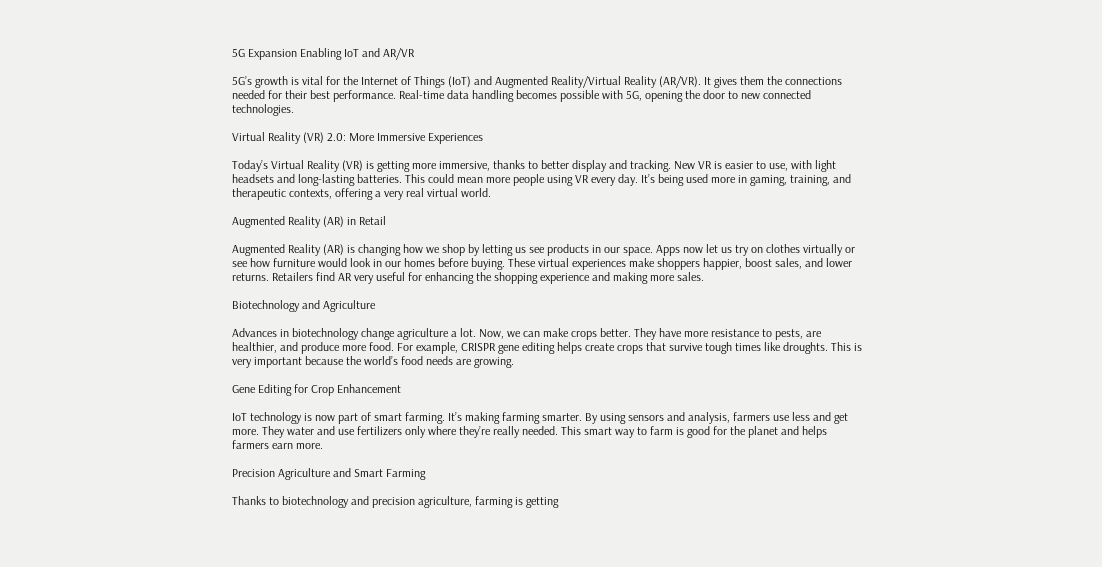5G Expansion Enabling IoT and AR/VR

5G’s growth is vital for the Internet of Things (IoT) and Augmented Reality/Virtual Reality (AR/VR). It gives them the connections needed for their best performance. Real-time data handling becomes possible with 5G, opening the door to new connected technologies.

Virtual Reality (VR) 2.0: More Immersive Experiences

Today’s Virtual Reality (VR) is getting more immersive, thanks to better display and tracking. New VR is easier to use, with light headsets and long-lasting batteries. This could mean more people using VR every day. It’s being used more in gaming, training, and therapeutic contexts, offering a very real virtual world.

Augmented Reality (AR) in Retail

Augmented Reality (AR) is changing how we shop by letting us see products in our space. Apps now let us try on clothes virtually or see how furniture would look in our homes before buying. These virtual experiences make shoppers happier, boost sales, and lower returns. Retailers find AR very useful for enhancing the shopping experience and making more sales.

Biotechnology and Agriculture

Advances in biotechnology change agriculture a lot. Now, we can make crops better. They have more resistance to pests, are healthier, and produce more food. For example, CRISPR gene editing helps create crops that survive tough times like droughts. This is very important because the world’s food needs are growing.

Gene Editing for Crop Enhancement

IoT technology is now part of smart farming. It’s making farming smarter. By using sensors and analysis, farmers use less and get more. They water and use fertilizers only where they’re really needed. This smart way to farm is good for the planet and helps farmers earn more.

Precision Agriculture and Smart Farming

Thanks to biotechnology and precision agriculture, farming is getting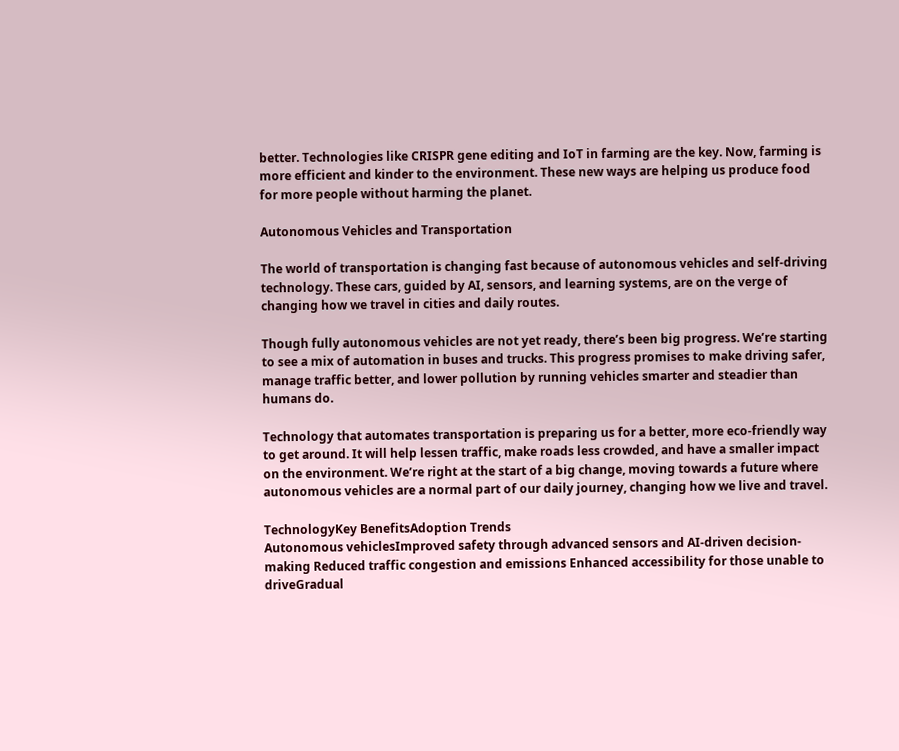better. Technologies like CRISPR gene editing and IoT in farming are the key. Now, farming is more efficient and kinder to the environment. These new ways are helping us produce food for more people without harming the planet.

Autonomous Vehicles and Transportation

The world of transportation is changing fast because of autonomous vehicles and self-driving technology. These cars, guided by AI, sensors, and learning systems, are on the verge of changing how we travel in cities and daily routes.

Though fully autonomous vehicles are not yet ready, there’s been big progress. We’re starting to see a mix of automation in buses and trucks. This progress promises to make driving safer, manage traffic better, and lower pollution by running vehicles smarter and steadier than humans do.

Technology that automates transportation is preparing us for a better, more eco-friendly way to get around. It will help lessen traffic, make roads less crowded, and have a smaller impact on the environment. We’re right at the start of a big change, moving towards a future where autonomous vehicles are a normal part of our daily journey, changing how we live and travel.

TechnologyKey BenefitsAdoption Trends
Autonomous vehiclesImproved safety through advanced sensors and AI-driven decision-making Reduced traffic congestion and emissions Enhanced accessibility for those unable to driveGradual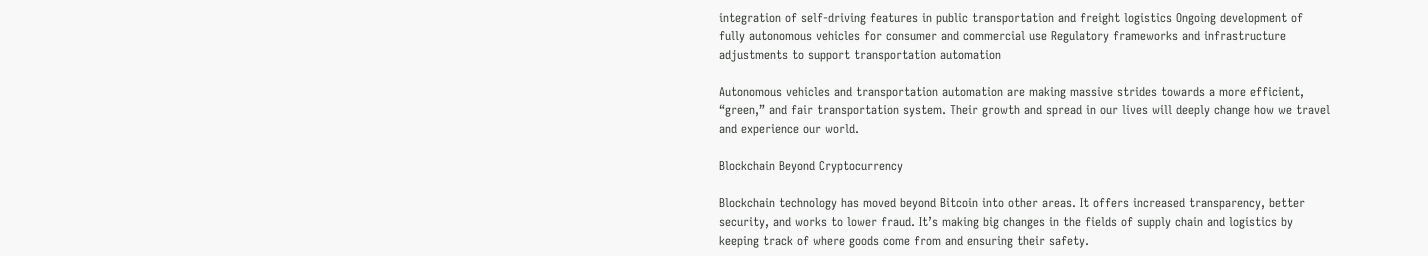integration of self-driving features in public transportation and freight logistics Ongoing development of fully autonomous vehicles for consumer and commercial use Regulatory frameworks and infrastructure adjustments to support transportation automation

Autonomous vehicles and transportation automation are making massive strides towards a more efficient, “green,” and fair transportation system. Their growth and spread in our lives will deeply change how we travel and experience our world.

Blockchain Beyond Cryptocurrency

Blockchain technology has moved beyond Bitcoin into other areas. It offers increased transparency, better security, and works to lower fraud. It’s making big changes in the fields of supply chain and logistics by keeping track of where goods come from and ensuring their safety.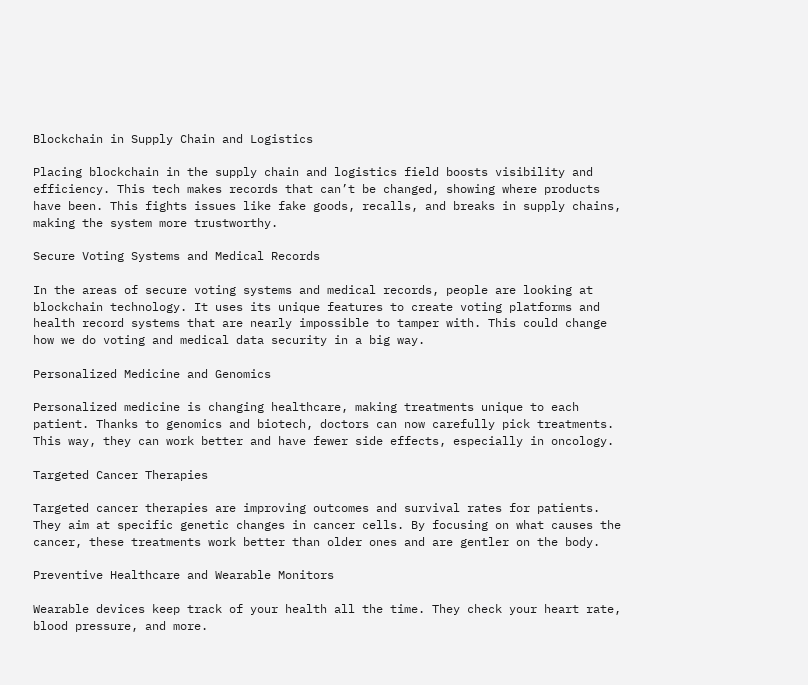Blockchain in Supply Chain and Logistics

Placing blockchain in the supply chain and logistics field boosts visibility and efficiency. This tech makes records that can’t be changed, showing where products have been. This fights issues like fake goods, recalls, and breaks in supply chains, making the system more trustworthy.

Secure Voting Systems and Medical Records

In the areas of secure voting systems and medical records, people are looking at blockchain technology. It uses its unique features to create voting platforms and health record systems that are nearly impossible to tamper with. This could change how we do voting and medical data security in a big way.

Personalized Medicine and Genomics

Personalized medicine is changing healthcare, making treatments unique to each patient. Thanks to genomics and biotech, doctors can now carefully pick treatments. This way, they can work better and have fewer side effects, especially in oncology.

Targeted Cancer Therapies

Targeted cancer therapies are improving outcomes and survival rates for patients. They aim at specific genetic changes in cancer cells. By focusing on what causes the cancer, these treatments work better than older ones and are gentler on the body.

Preventive Healthcare and Wearable Monitors

Wearable devices keep track of your health all the time. They check your heart rate, blood pressure, and more.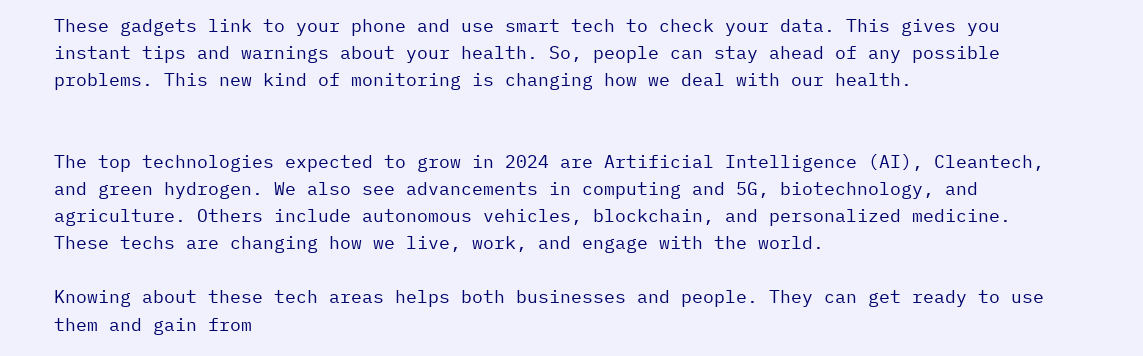These gadgets link to your phone and use smart tech to check your data. This gives you instant tips and warnings about your health. So, people can stay ahead of any possible problems. This new kind of monitoring is changing how we deal with our health.


The top technologies expected to grow in 2024 are Artificial Intelligence (AI), Cleantech, and green hydrogen. We also see advancements in computing and 5G, biotechnology, and agriculture. Others include autonomous vehicles, blockchain, and personalized medicine. These techs are changing how we live, work, and engage with the world.

Knowing about these tech areas helps both businesses and people. They can get ready to use them and gain from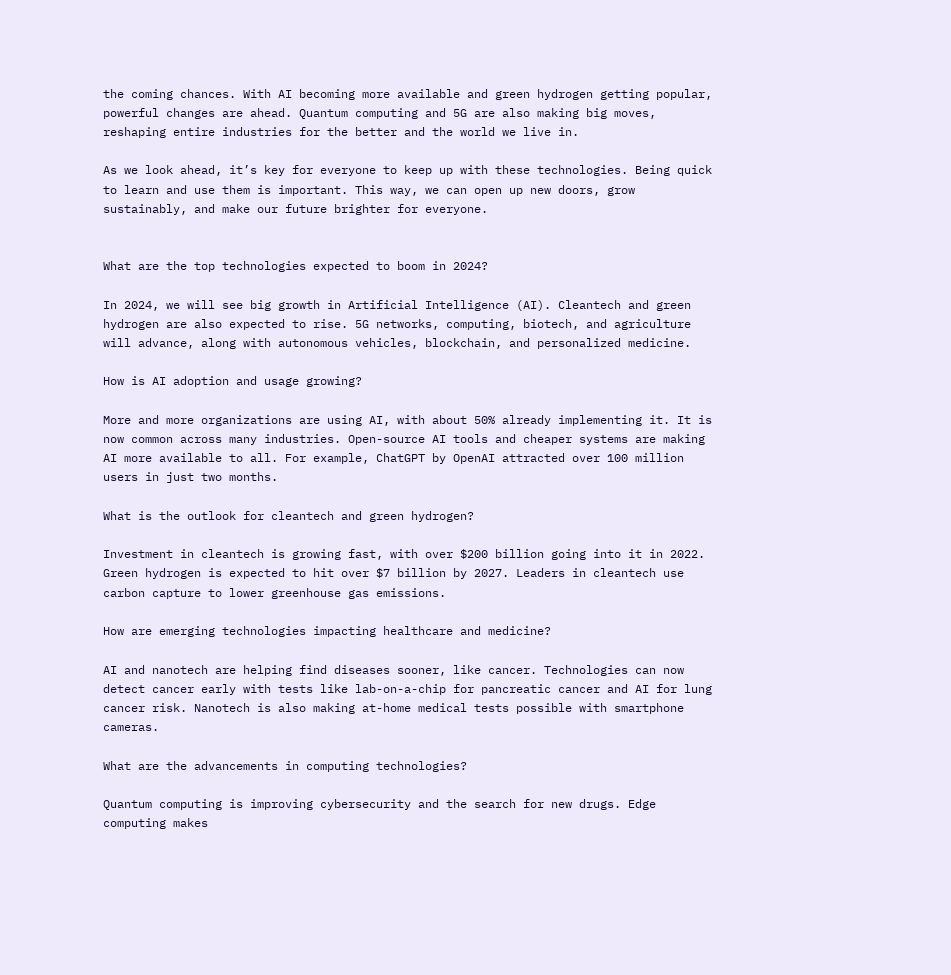the coming chances. With AI becoming more available and green hydrogen getting popular, powerful changes are ahead. Quantum computing and 5G are also making big moves, reshaping entire industries for the better and the world we live in.

As we look ahead, it’s key for everyone to keep up with these technologies. Being quick to learn and use them is important. This way, we can open up new doors, grow sustainably, and make our future brighter for everyone.


What are the top technologies expected to boom in 2024?

In 2024, we will see big growth in Artificial Intelligence (AI). Cleantech and green hydrogen are also expected to rise. 5G networks, computing, biotech, and agriculture will advance, along with autonomous vehicles, blockchain, and personalized medicine.

How is AI adoption and usage growing?

More and more organizations are using AI, with about 50% already implementing it. It is now common across many industries. Open-source AI tools and cheaper systems are making AI more available to all. For example, ChatGPT by OpenAI attracted over 100 million users in just two months.

What is the outlook for cleantech and green hydrogen?

Investment in cleantech is growing fast, with over $200 billion going into it in 2022. Green hydrogen is expected to hit over $7 billion by 2027. Leaders in cleantech use carbon capture to lower greenhouse gas emissions.

How are emerging technologies impacting healthcare and medicine?

AI and nanotech are helping find diseases sooner, like cancer. Technologies can now detect cancer early with tests like lab-on-a-chip for pancreatic cancer and AI for lung cancer risk. Nanotech is also making at-home medical tests possible with smartphone cameras.

What are the advancements in computing technologies?

Quantum computing is improving cybersecurity and the search for new drugs. Edge computing makes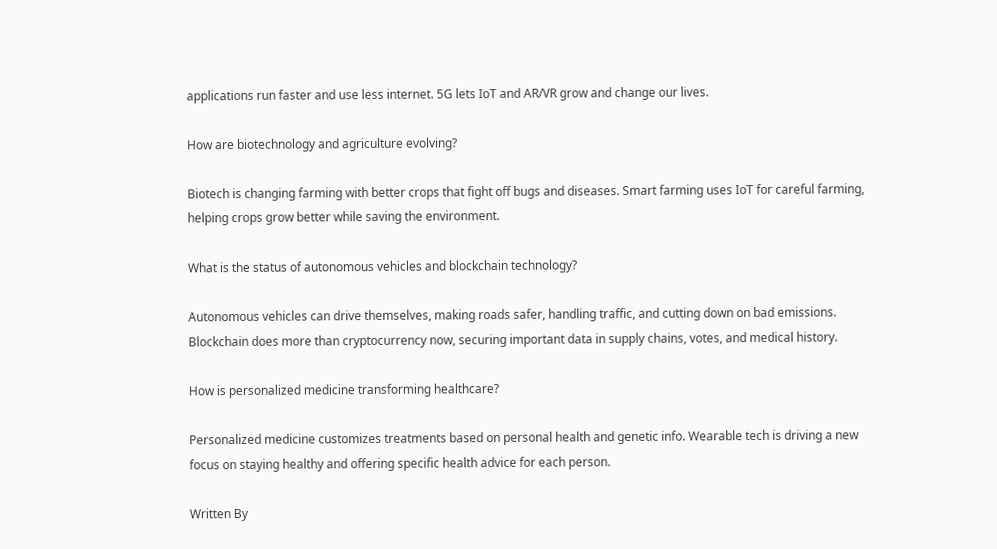applications run faster and use less internet. 5G lets IoT and AR/VR grow and change our lives.

How are biotechnology and agriculture evolving?

Biotech is changing farming with better crops that fight off bugs and diseases. Smart farming uses IoT for careful farming, helping crops grow better while saving the environment.

What is the status of autonomous vehicles and blockchain technology?

Autonomous vehicles can drive themselves, making roads safer, handling traffic, and cutting down on bad emissions. Blockchain does more than cryptocurrency now, securing important data in supply chains, votes, and medical history.

How is personalized medicine transforming healthcare?

Personalized medicine customizes treatments based on personal health and genetic info. Wearable tech is driving a new focus on staying healthy and offering specific health advice for each person.

Written By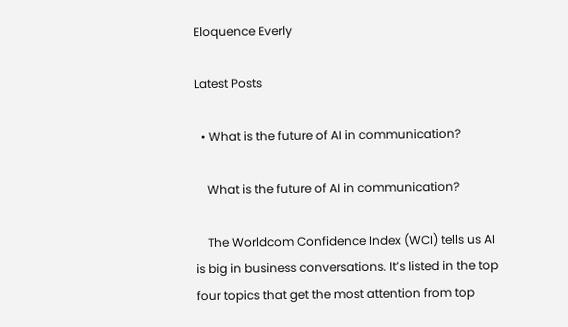Eloquence Everly

Latest Posts

  • What is the future of AI in communication?

    What is the future of AI in communication?

    The Worldcom Confidence Index (WCI) tells us AI is big in business conversations. It’s listed in the top four topics that get the most attention from top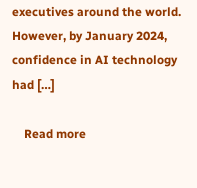executives around the world. However, by January 2024, confidence in AI technology had […]

    Read more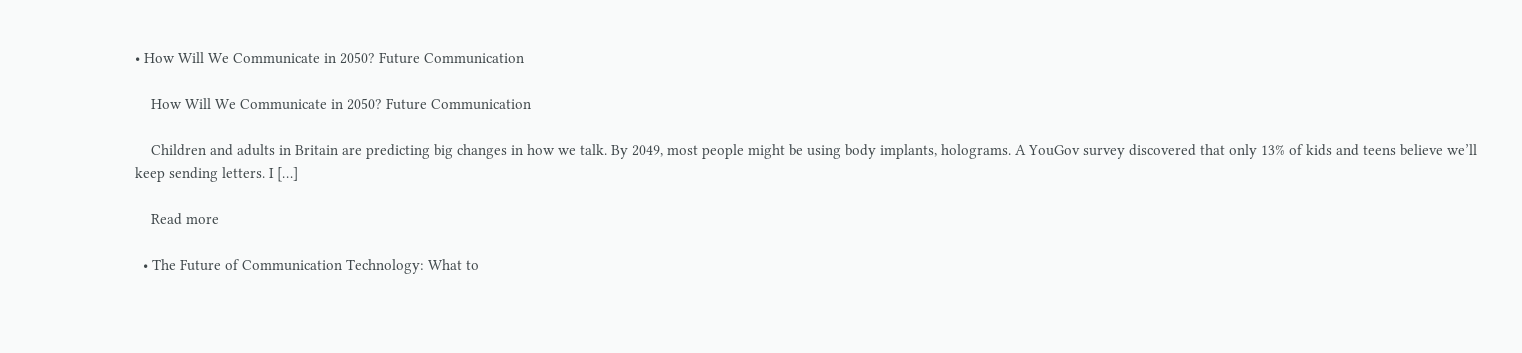• How Will We Communicate in 2050? Future Communication

    How Will We Communicate in 2050? Future Communication

    Children and adults in Britain are predicting big changes in how we talk. By 2049, most people might be using body implants, holograms. A YouGov survey discovered that only 13% of kids and teens believe we’ll keep sending letters. I […]

    Read more

  • The Future of Communication Technology: What to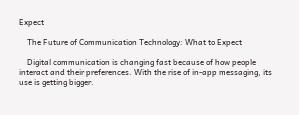Expect

    The Future of Communication Technology: What to Expect

    Digital communication is changing fast because of how people interact and their preferences. With the rise of in-app messaging, its use is getting bigger.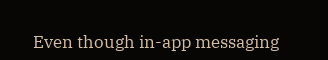Even though in-app messaging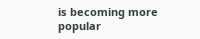is becoming more popular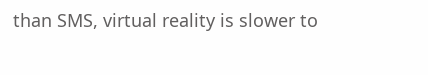than SMS, virtual reality is slower to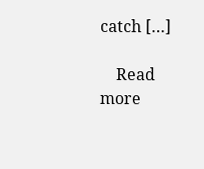catch […]

    Read more